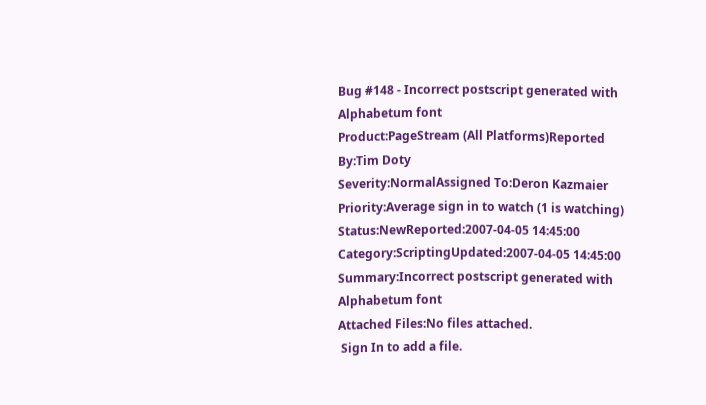Bug #148 - Incorrect postscript generated with Alphabetum font
Product:PageStream (All Platforms)Reported By:Tim Doty
Severity:NormalAssigned To:Deron Kazmaier
Priority:Average sign in to watch (1 is watching)
Status:NewReported:2007-04-05 14:45:00
Category:ScriptingUpdated:2007-04-05 14:45:00
Summary:Incorrect postscript generated with Alphabetum font
Attached Files:No files attached.
 Sign In to add a file.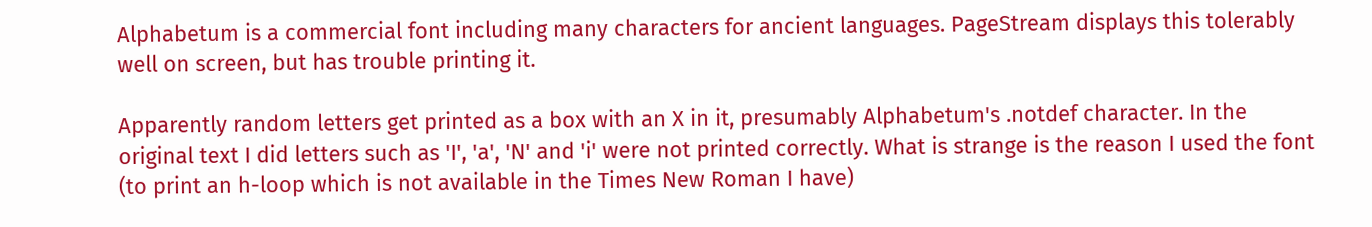Alphabetum is a commercial font including many characters for ancient languages. PageStream displays this tolerably well on screen, but has trouble printing it.

Apparently random letters get printed as a box with an X in it, presumably Alphabetum's .notdef character. In the original text I did letters such as 'I', 'a', 'N' and 'i' were not printed correctly. What is strange is the reason I used the font (to print an h-loop which is not available in the Times New Roman I have)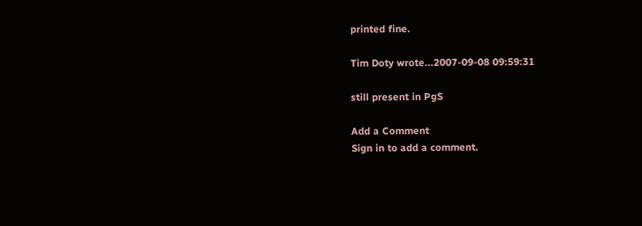printed fine.

Tim Doty wrote...2007-09-08 09:59:31

still present in PgS

Add a Comment
Sign in to add a comment.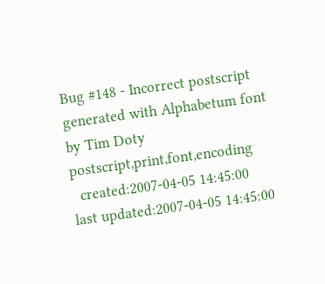Bug #148 - Incorrect postscript generated with Alphabetum font by Tim Doty   postscript,print,font,encoding
  created:2007-04-05 14:45:00   last updated:2007-04-05 14:45:00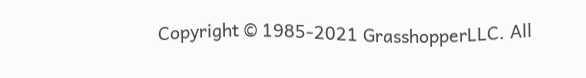Copyright © 1985-2021 GrasshopperLLC. All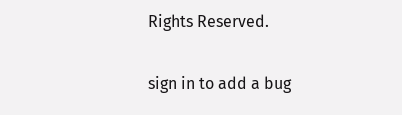Rights Reserved.

sign in to add a bug